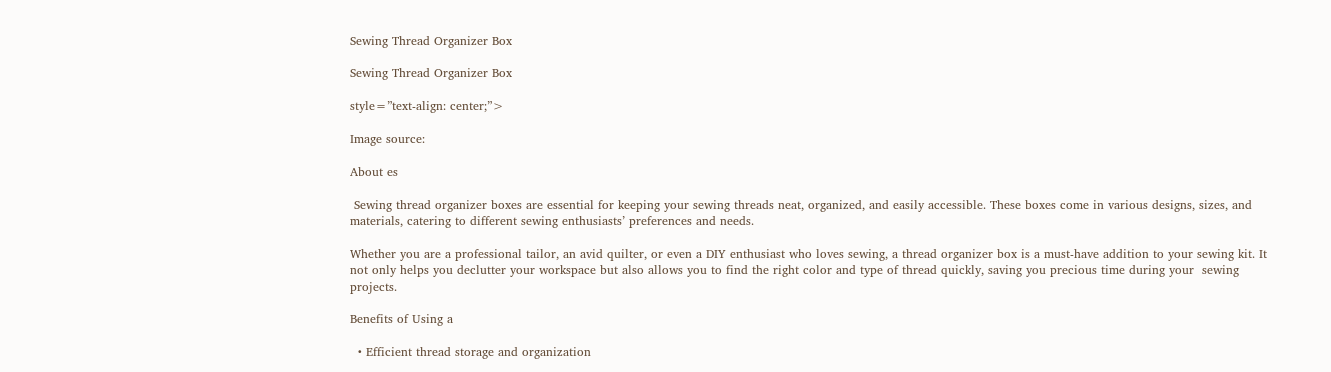Sewing Thread Organizer Box

Sewing Thread Organizer Box

style=”text-align: center;”>

Image source:

About es

 Sewing thread organizer boxes are essential for keeping your sewing threads neat, organized, and easily accessible. These boxes come in various designs, sizes, and materials, catering to different sewing enthusiasts’ preferences and needs.

Whether you are a professional tailor, an avid quilter, or even a DIY enthusiast who loves sewing, a thread organizer box is a must-have addition to your sewing kit. It not only helps you declutter your workspace but also allows you to find the right color and type of thread quickly, saving you precious time during your  sewing projects.

Benefits of Using a

  • Efficient thread storage and organization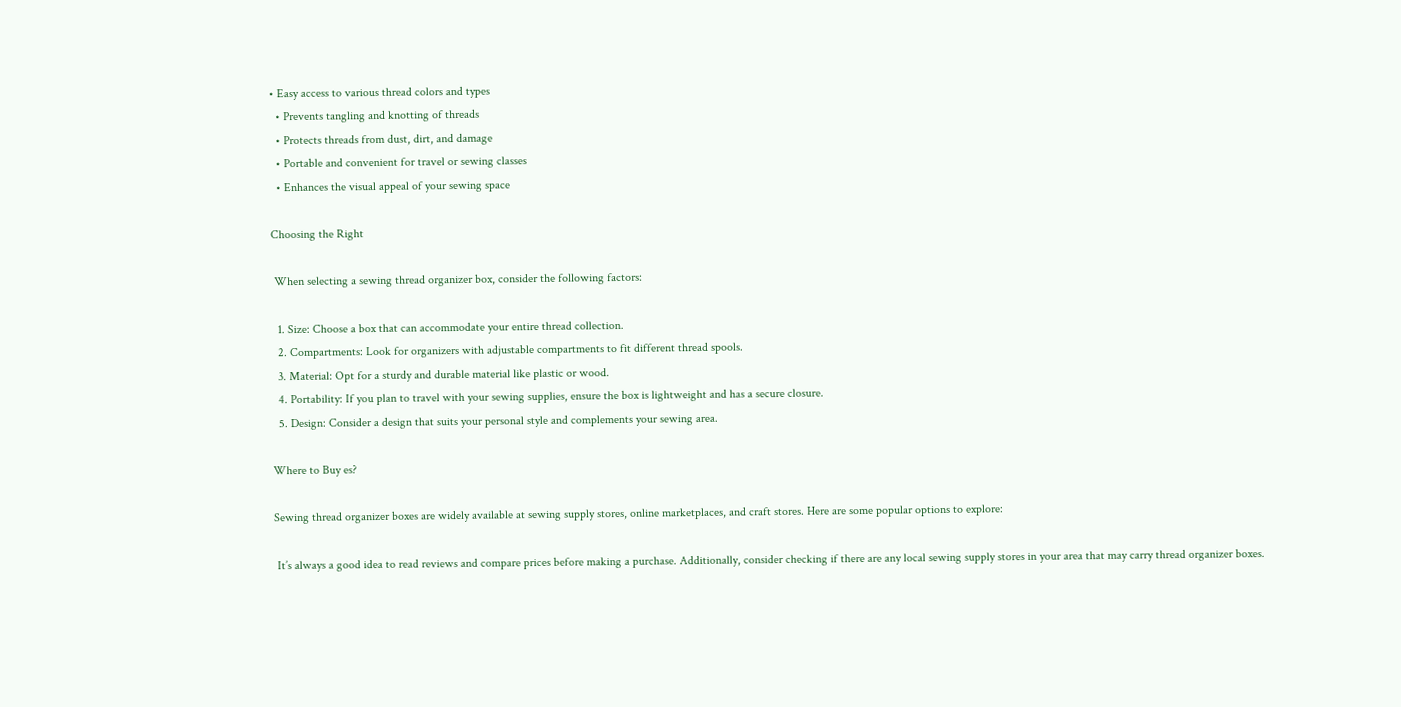• Easy access to various thread colors and types
  • Prevents tangling and knotting of threads
  • Protects threads from dust, dirt, and damage
  • Portable and convenient for travel or sewing classes
  • Enhances the visual appeal of your sewing space

Choosing the Right

 When selecting a sewing thread organizer box, consider the following factors:

  1. Size: Choose a box that can accommodate your entire thread collection.
  2. Compartments: Look for organizers with adjustable compartments to fit different thread spools.
  3. Material: Opt for a sturdy and durable material like plastic or wood.
  4. Portability: If you plan to travel with your sewing supplies, ensure the box is lightweight and has a secure closure.
  5. Design: Consider a design that suits your personal style and complements your sewing area.

Where to Buy es?

Sewing thread organizer boxes are widely available at sewing supply stores, online marketplaces, and craft stores. Here are some popular options to explore:

 It’s always a good idea to read reviews and compare prices before making a purchase. Additionally, consider checking if there are any local sewing supply stores in your area that may carry thread organizer boxes.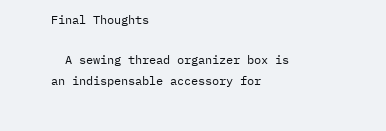Final Thoughts

  A sewing thread organizer box is an indispensable accessory for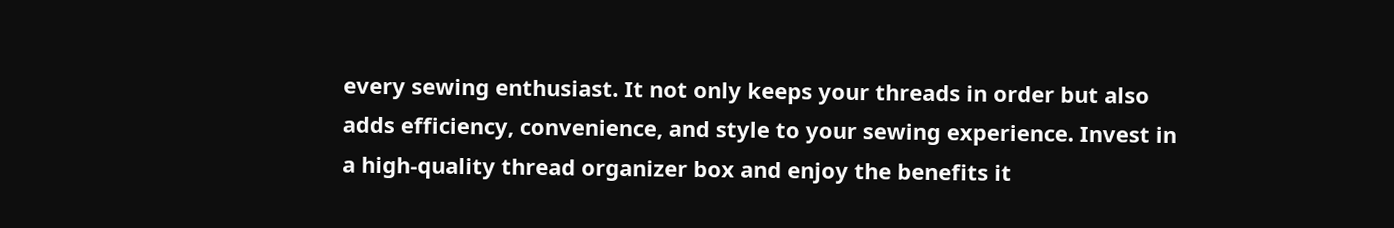every sewing enthusiast. It not only keeps your threads in order but also adds efficiency, convenience, and style to your sewing experience. Invest in a high-quality thread organizer box and enjoy the benefits it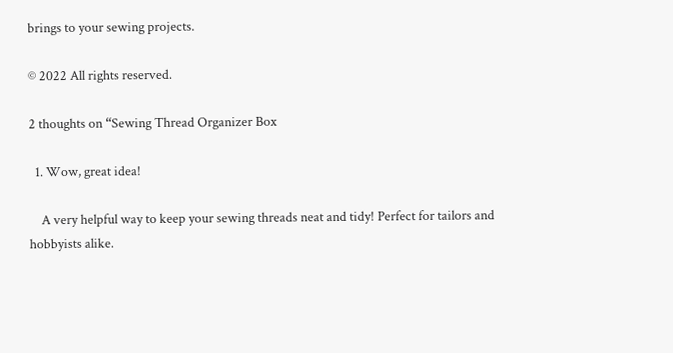brings to your sewing projects.

© 2022 All rights reserved.

2 thoughts on “Sewing Thread Organizer Box

  1. Wow, great idea!

    A very helpful way to keep your sewing threads neat and tidy! Perfect for tailors and hobbyists alike.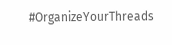#OrganizeYourThreads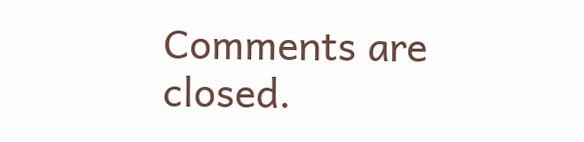Comments are closed.